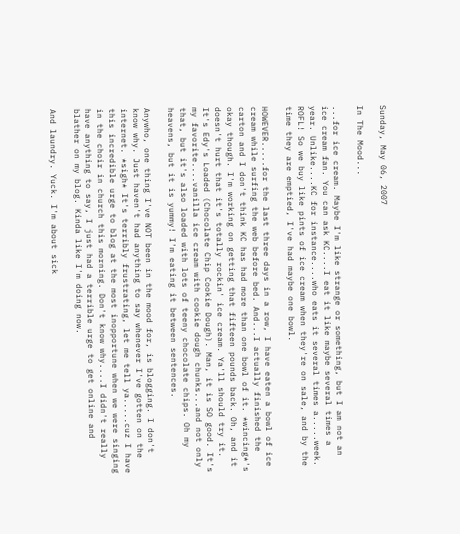Sunday, May 06, 2007

In The Mood...

...for ice cream. Maybe I'm like strange or something, but I am not an ice cream fan. You can ask KC....I eat it like maybe several times a year. Unlike....KC for instance....who eats it several times a.....week. ROFL! So we buy like pints of ice cream when they're on sale, and by the time they are emptied, I've had maybe one bowl.

HOWEVER.....for the last three days in a row, I have eaten a bowl of ice cream while surfing the web before bed. And...I actually finished the carton and I don't think KC has had more than one bowl of it. *wincing*'s okay though. I'm working on getting that fifteen pounds back. Oh, and it doesn't hurt that it's totally rockin' ice cream. Ya'll should try it. It's Edy's Loaded (Chocolate Chip Cookie Dough). Man, it is SO good. It's my favorite....vanilla ice cream with cookie dough chunks...and not only that, but it's also loaded with lots of teeny chocolate chips. Oh my heavens, but it is yummy! I'm eating it between sentences.

Anywho, one thing I've NOT been in the mood for, is blogging. I don't know why. Just haven't had anything to say whenever I've gotten on the internet. *sigh* It's terribly frustrating, let me tell ya.....cuz I have this incredible urge to blog at the most inopportune when we were singing in the choir in church this morning. Don't know why....I didn't really have anything to say, I just had a terrible urge to get online and blather on my blog. Kinda like I'm doing now.

And laundry. Yuck. I'm about sick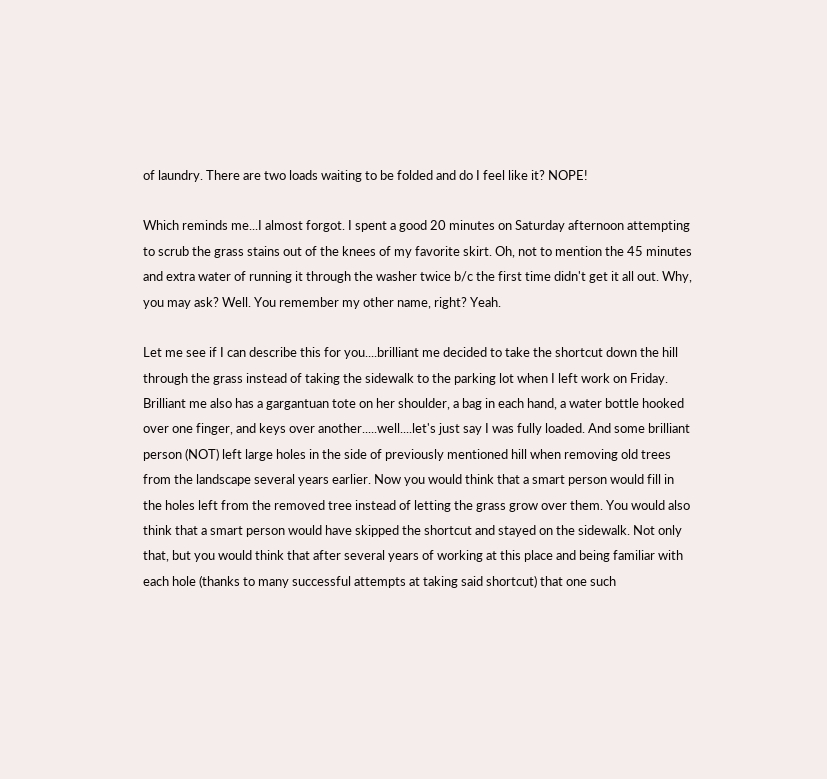of laundry. There are two loads waiting to be folded and do I feel like it? NOPE!

Which reminds me...I almost forgot. I spent a good 20 minutes on Saturday afternoon attempting to scrub the grass stains out of the knees of my favorite skirt. Oh, not to mention the 45 minutes and extra water of running it through the washer twice b/c the first time didn't get it all out. Why, you may ask? Well. You remember my other name, right? Yeah.

Let me see if I can describe this for you....brilliant me decided to take the shortcut down the hill through the grass instead of taking the sidewalk to the parking lot when I left work on Friday. Brilliant me also has a gargantuan tote on her shoulder, a bag in each hand, a water bottle hooked over one finger, and keys over another.....well....let's just say I was fully loaded. And some brilliant person (NOT) left large holes in the side of previously mentioned hill when removing old trees from the landscape several years earlier. Now you would think that a smart person would fill in the holes left from the removed tree instead of letting the grass grow over them. You would also think that a smart person would have skipped the shortcut and stayed on the sidewalk. Not only that, but you would think that after several years of working at this place and being familiar with each hole (thanks to many successful attempts at taking said shortcut) that one such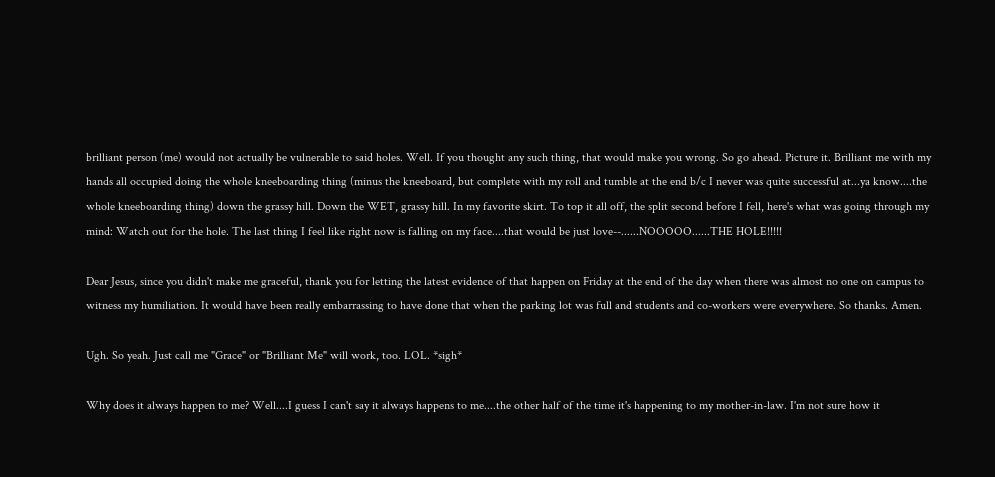brilliant person (me) would not actually be vulnerable to said holes. Well. If you thought any such thing, that would make you wrong. So go ahead. Picture it. Brilliant me with my hands all occupied doing the whole kneeboarding thing (minus the kneeboard, but complete with my roll and tumble at the end b/c I never was quite successful at...ya know....the whole kneeboarding thing) down the grassy hill. Down the WET, grassy hill. In my favorite skirt. To top it all off, the split second before I fell, here's what was going through my mind: Watch out for the hole. The last thing I feel like right now is falling on my face....that would be just love--......NOOOOO......THE HOLE!!!!!

Dear Jesus, since you didn't make me graceful, thank you for letting the latest evidence of that happen on Friday at the end of the day when there was almost no one on campus to witness my humiliation. It would have been really embarrassing to have done that when the parking lot was full and students and co-workers were everywhere. So thanks. Amen.

Ugh. So yeah. Just call me "Grace" or "Brilliant Me" will work, too. LOL. *sigh*

Why does it always happen to me? Well....I guess I can't say it always happens to me....the other half of the time it's happening to my mother-in-law. I'm not sure how it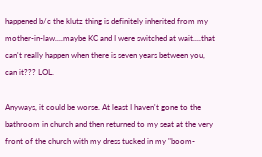happened b/c the klutz thing is definitely inherited from my mother-in-law....maybe KC and I were switched at wait....that can't really happen when there is seven years between you, can it??? LOL.

Anyways, it could be worse. At least I haven't gone to the bathroom in church and then returned to my seat at the very front of the church with my dress tucked in my "boom-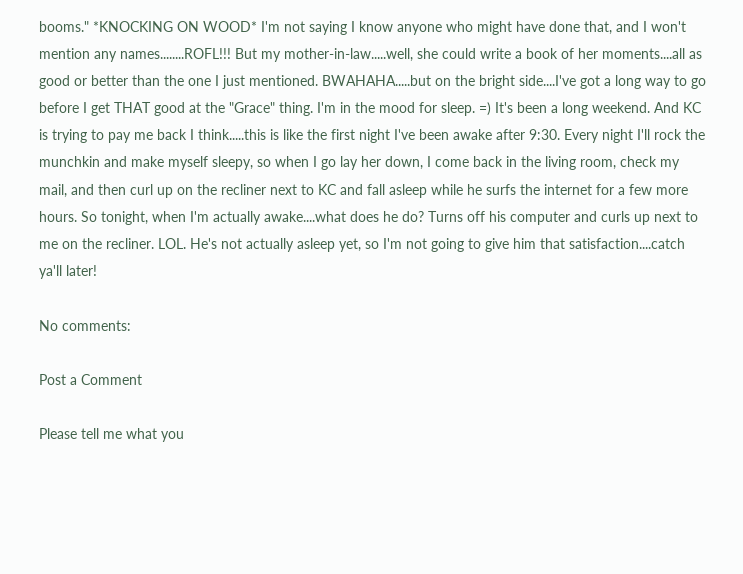booms." *KNOCKING ON WOOD* I'm not saying I know anyone who might have done that, and I won't mention any names........ROFL!!! But my mother-in-law.....well, she could write a book of her moments....all as good or better than the one I just mentioned. BWAHAHA.....but on the bright side....I've got a long way to go before I get THAT good at the "Grace" thing. I'm in the mood for sleep. =) It's been a long weekend. And KC is trying to pay me back I think.....this is like the first night I've been awake after 9:30. Every night I'll rock the munchkin and make myself sleepy, so when I go lay her down, I come back in the living room, check my mail, and then curl up on the recliner next to KC and fall asleep while he surfs the internet for a few more hours. So tonight, when I'm actually awake....what does he do? Turns off his computer and curls up next to me on the recliner. LOL. He's not actually asleep yet, so I'm not going to give him that satisfaction....catch ya'll later!

No comments:

Post a Comment

Please tell me what you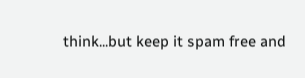think...but keep it spam free and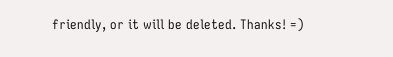friendly, or it will be deleted. Thanks! =)